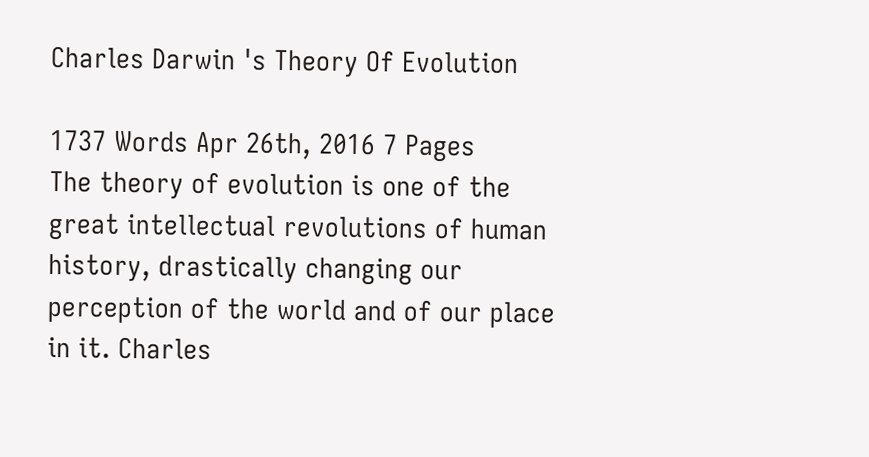Charles Darwin 's Theory Of Evolution

1737 Words Apr 26th, 2016 7 Pages
The theory of evolution is one of the great intellectual revolutions of human history, drastically changing our perception of the world and of our place in it. Charles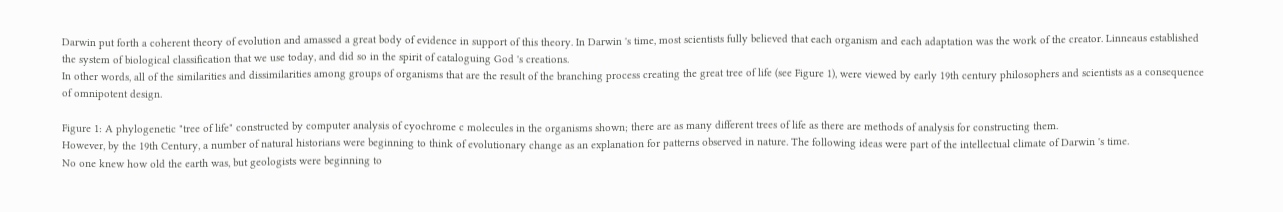Darwin put forth a coherent theory of evolution and amassed a great body of evidence in support of this theory. In Darwin 's time, most scientists fully believed that each organism and each adaptation was the work of the creator. Linneaus established the system of biological classification that we use today, and did so in the spirit of cataloguing God 's creations.
In other words, all of the similarities and dissimilarities among groups of organisms that are the result of the branching process creating the great tree of life (see Figure 1), were viewed by early 19th century philosophers and scientists as a consequence of omnipotent design.

Figure 1: A phylogenetic "tree of life" constructed by computer analysis of cyochrome c molecules in the organisms shown; there are as many different trees of life as there are methods of analysis for constructing them.
However, by the 19th Century, a number of natural historians were beginning to think of evolutionary change as an explanation for patterns observed in nature. The following ideas were part of the intellectual climate of Darwin 's time.
No one knew how old the earth was, but geologists were beginning to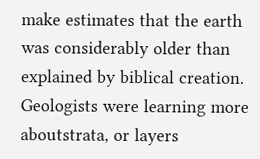make estimates that the earth was considerably older than explained by biblical creation. Geologists were learning more aboutstrata, or layers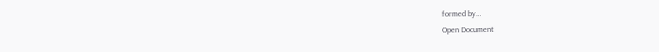formed by…
Open Document